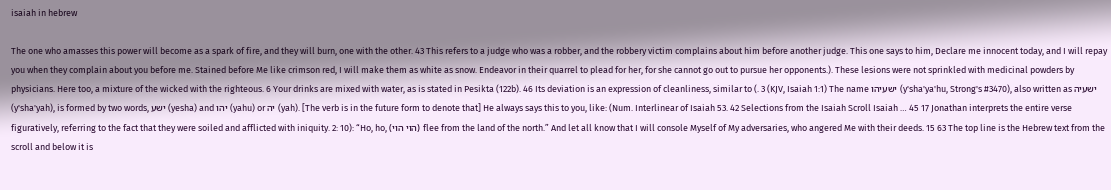isaiah in hebrew

The one who amasses this power will become as a spark of fire, and they will burn, one with the other. 43 This refers to a judge who was a robber, and the robbery victim complains about him before another judge. This one says to him, Declare me innocent today, and I will repay you when they complain about you before me. Stained before Me like crimson red, I will make them as white as snow. Endeavor in their quarrel to plead for her, for she cannot go out to pursue her opponents.). These lesions were not sprinkled with medicinal powders by physicians. Here too, a mixture of the wicked with the righteous. 6 Your drinks are mixed with water, as is stated in Pesikta (122b). 46 Its deviation is an expression of cleanliness, similar to (. 3 (KJV, Isaiah 1:1) The name ישעיהו (y'sha'ya'hu, Strong's #3470), also written as ישעיה (y'sha'yah), is formed by two words, ישע (yesha) and יהו (yahu) or יה (yah). [The verb is in the future form to denote that] He always says this to you, like: (Num. Interlinear of Isaiah 53. 42 Selections from the Isaiah Scroll Isaiah … 45 17 Jonathan interprets the entire verse figuratively, referring to the fact that they were soiled and afflicted with iniquity. 2: 10): “Ho, ho, (הוי הוי) flee from the land of the north.” And let all know that I will console Myself of My adversaries, who angered Me with their deeds. 15 63 The top line is the Hebrew text from the scroll and below it is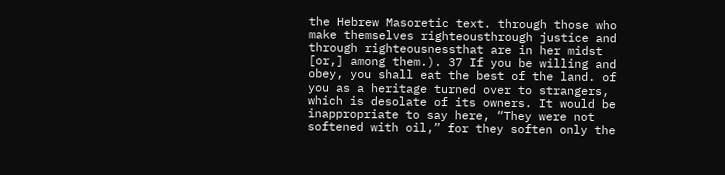the Hebrew Masoretic text. through those who make themselves righteousthrough justice and through righteousnessthat are in her midst [or,] among them.). 37 If you be willing and obey, you shall eat the best of the land. of you as a heritage turned over to strangers, which is desolate of its owners. It would be inappropriate to say here, “They were not softened with oil,” for they soften only the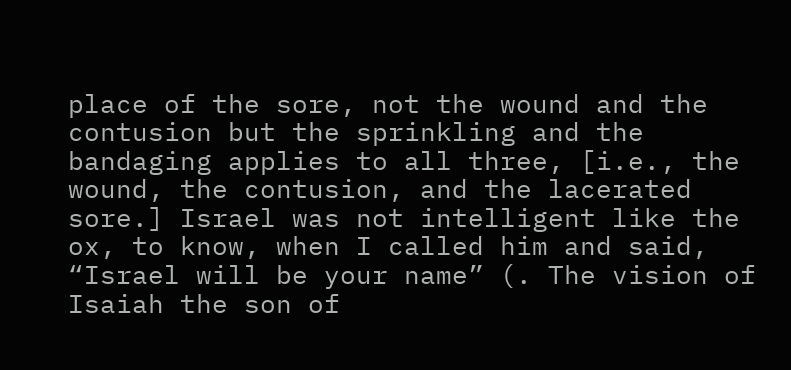place of the sore, not the wound and the contusion but the sprinkling and the bandaging applies to all three, [i.e., the wound, the contusion, and the lacerated sore.] Israel was not intelligent like the ox, to know, when I called him and said, “Israel will be your name” (. The vision of Isaiah the son of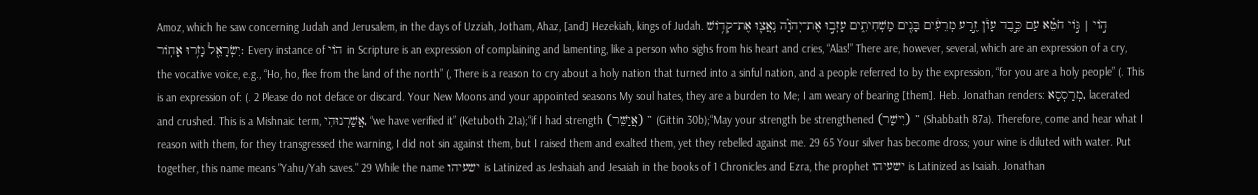Amoz, which he saw concerning Judah and Jerusalem, in the days of Uzziah, Jotham, Ahaz, [and] Hezekiah, kings of Judah. ה֣וֹי | גּ֣וֹי חֹטֵ֗א עַם כֶּ֣בֶד עָו‍ֹ֔ן זֶ֣רַע מְרֵעִ֔ים בָּנִ֖ים מַשְׁחִיתִ֑ים עָזְב֣וּ אֶת־יְהֹוָ֗ה נִֽאֲצ֛וּ אֶת־קְד֥וֹשׁ יִשְׂרָאֵ֖ל נָזֹ֥רוּ אָחֽוֹר: Every instance of הוֹי in Scripture is an expression of complaining and lamenting, like a person who sighs from his heart and cries, “Alas!” There are, however, several, which are an expression of a cry, the vocative voice, e.g., “Ho, ho, flee from the land of the north” (, There is a reason to cry about a holy nation that turned into a sinful nation, and a people referred to by the expression, “for you are a holy people” (. This is an expression of: (. 2 Please do not deface or discard. Your New Moons and your appointed seasons My soul hates, they are a burden to Me; I am weary of bearing [them]. Heb. Jonathan renders: מְרַסְסָא, lacerated and crushed. This is a Mishnaic term, אֲשַׁרְנוּהִי, “we have verified it” (Ketuboth 21a);“if I had strength (אֲיַשֵּׁר) ” (Gittin 30b);“May your strength be strengthened (יִישַׁר) ” (Shabbath 87a). Therefore, come and hear what I reason with them, for they transgressed the warning, I did not sin against them, but I raised them and exalted them, yet they rebelled against me. 29 65 Your silver has become dross; your wine is diluted with water. Put together, this name means "Yahu/Yah saves." 29 While the name ישעיהו is Latinized as Jeshaiah and Jesaiah in the books of 1 Chronicles and Ezra, the prophet ישעיהו is Latinized as Isaiah. Jonathan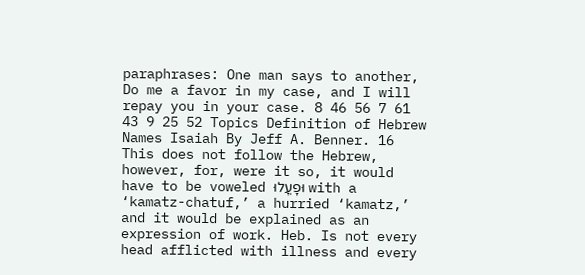paraphrases: One man says to another, Do me a favor in my case, and I will repay you in your case. 8 46 56 7 61 43 9 25 52 Topics Definition of Hebrew Names Isaiah By Jeff A. Benner. 16 This does not follow the Hebrew, however, for, were it so, it would have to be voweled וּפָעֳלוּ with a ‘kamatz-chatuf,’ a hurried ‘kamatz,’ and it would be explained as an expression of work. Heb. Is not every head afflicted with illness and every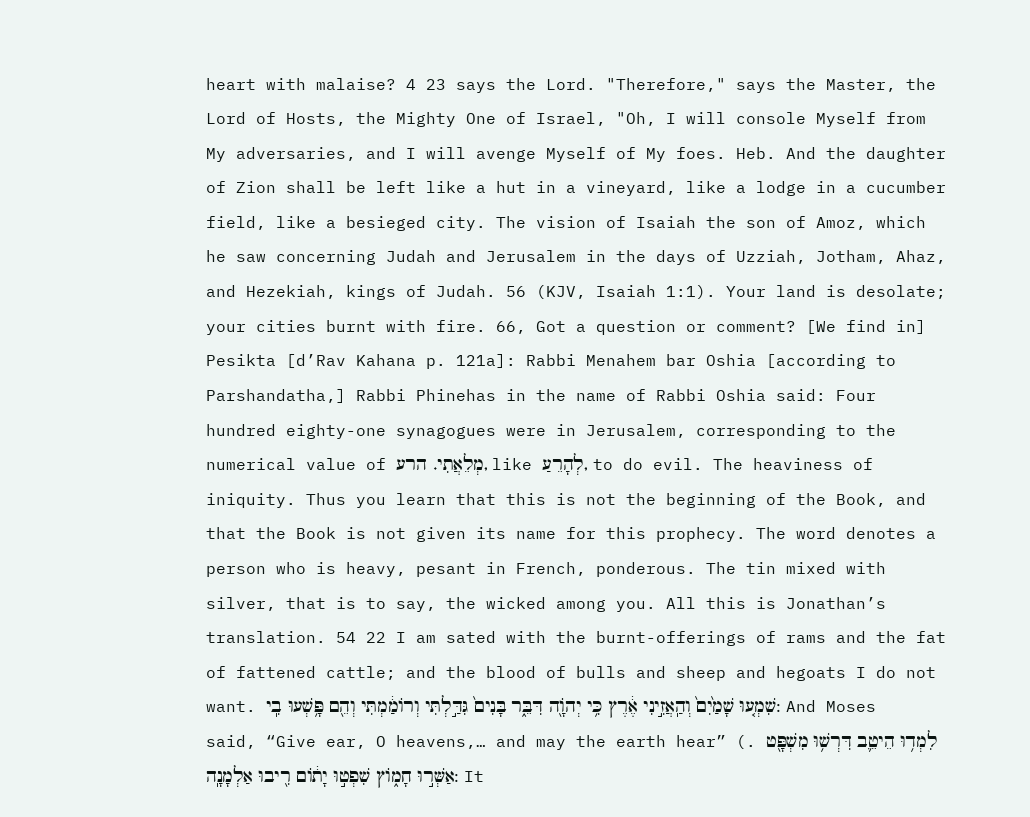heart with malaise? 4 23 says the Lord. "Therefore," says the Master, the Lord of Hosts, the Mighty One of Israel, "Oh, I will console Myself from My adversaries, and I will avenge Myself of My foes. Heb. And the daughter of Zion shall be left like a hut in a vineyard, like a lodge in a cucumber field, like a besieged city. The vision of Isaiah the son of Amoz, which he saw concerning Judah and Jerusalem in the days of Uzziah, Jotham, Ahaz, and Hezekiah, kings of Judah. 56 (KJV, Isaiah 1:1). Your land is desolate; your cities burnt with fire. 66, Got a question or comment? [We find in] Pesikta [d’Rav Kahana p. 121a]: Rabbi Menahem bar Oshia [according to Parshandatha,] Rabbi Phinehas in the name of Rabbi Oshia said: Four hundred eighty-one synagogues were in Jerusalem, corresponding to the numerical value of מְלֵאֲתִי. הרע, like לְהָרֵעַ, to do evil. The heaviness of iniquity. Thus you learn that this is not the beginning of the Book, and that the Book is not given its name for this prophecy. The word denotes a person who is heavy, pesant in French, ponderous. The tin mixed with silver, that is to say, the wicked among you. All this is Jonathan’s translation. 54 22 I am sated with the burnt-offerings of rams and the fat of fattened cattle; and the blood of bulls and sheep and hegoats I do not want. שִׁמְע֚וּ שָׁמַ֙יִם֙ וְהַֽאֲזִ֣ינִי אֶ֔רֶץ כִּ֥י יְהֹוָ֖ה דִּבֵּ֑ר בָּנִים֙ גִּדַּ֣לְתִּי וְרוֹמַ֔מְתִּי וְהֵ֖ם פָּ֥שְׁעוּ בִֽי: And Moses said, “Give ear, O heavens,… and may the earth hear” (. לִמְד֥וּ הֵיטֵ֛ב דִּרְשׁ֥וּ מִשְׁפָּ֖ט אַשְּׁר֣וּ חָמ֑וֹץ שִׁפְט֣וּ יָת֔וֹם רִ֖יבוּ אַלְמָנָֽה: It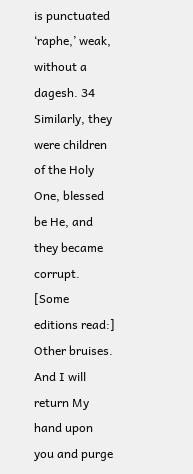is punctuated ‘raphe,’ weak, without a dagesh. 34 Similarly, they were children of the Holy One, blessed be He, and they became corrupt. [Some editions read:] Other bruises. And I will return My hand upon you and purge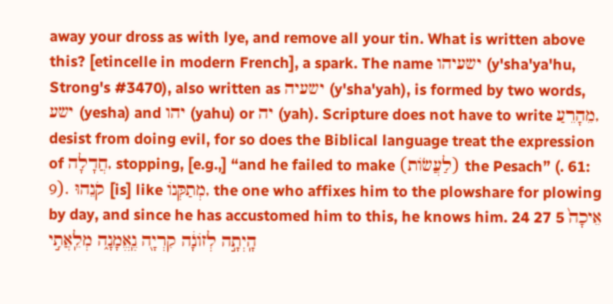away your dross as with lye, and remove all your tin. What is written above this? [etincelle in modern French], a spark. The name ישעיהו (y'sha'ya'hu, Strong's #3470), also written as ישעיה (y'sha'yah), is formed by two words, ישע (yesha) and יהו (yahu) or יה (yah). Scripture does not have to write מֵהָרֵעַ, desist from doing evil, for so does the Biblical language treat the expression of חֲדָלָה, stopping, [e.g.,] “and he failed to make (לַעֲשׂוֹת) the Pesach” (. 61: 9). קֹנֵהוּ [is] like מְתַקְּנוֹ, the one who affixes him to the plowshare for plowing by day, and since he has accustomed him to this, he knows him. 24 27 5 אֵיכָה֙ הָֽיְתָ֣ה לְזוֹנָ֔ה קִרְיָ֖ה נֶֽאֱמָנָ֑ה מְלֵֽאֲתִ֣י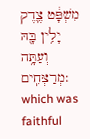מִשְׁפָּ֔ט צֶ֛דֶק יָלִ֥ין בָּ֖הּ וְעַתָּ֥ה מְרַצְּחִֽים: which was faithful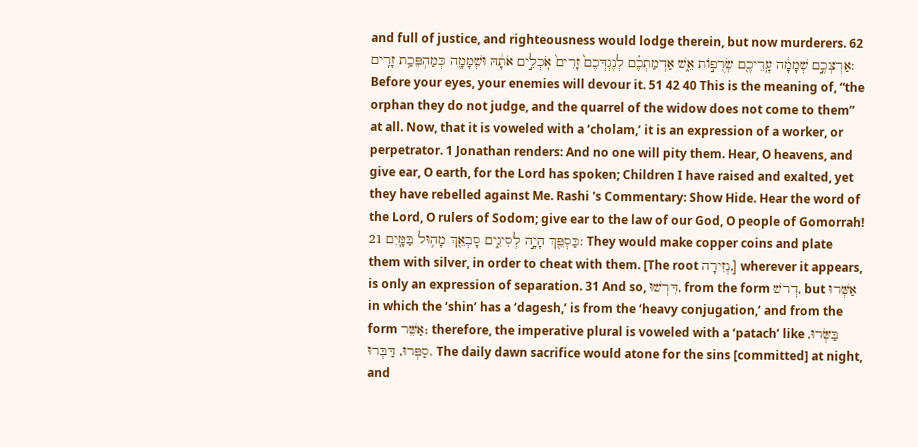and full of justice, and righteousness would lodge therein, but now murderers. 62 אַרְצְכֶ֣ם שְׁמָמָ֔ה עָֽרֵיכֶ֖ם שְׂרֻפ֣וֹת אֵ֑שׁ אַדְמַתְכֶ֗ם לְנֶגְדְּכֶם֙ זָרִים֙ אֹֽכְלִ֣ים אֹתָ֔הּ וּשְׁמָמָ֖ה כְּמַהְפֵּכַ֥ת זָרִֽים: Before your eyes, your enemies will devour it. 51 42 40 This is the meaning of, “the orphan they do not judge, and the quarrel of the widow does not come to them” at all. Now, that it is voweled with a ‘cholam,’ it is an expression of a worker, or perpetrator. 1 Jonathan renders: And no one will pity them. Hear, O heavens, and give ear, O earth, for the Lord has spoken; Children I have raised and exalted, yet they have rebelled against Me. Rashi 's Commentary: Show Hide. Hear the word of the Lord, O rulers of Sodom; give ear to the law of our God, O people of Gomorrah! 21 כַּסְפֵּ֖ךְ הָיָ֣ה לְסִיגִ֑ים סָבְאֵ֖ךְ מָה֥וּל בַּמָּֽיִם: They would make copper coins and plate them with silver, in order to cheat with them. [The root נְזִירָה,] wherever it appears, is only an expression of separation. 31 And so, דִּרְשׁוּ, from the form דְרשׁ, but אַשְּׁרוּ in which the ‘shin’ has a ‘dagesh,’ is from the ‘heavy conjugation,’ and from the form אַשֵּׁר; therefore, the imperative plural is voweled with a ‘patach’ like בַּשְּׂרוּ, סַפְּרוּ, דַּבְּרוּ. The daily dawn sacrifice would atone for the sins [committed] at night, and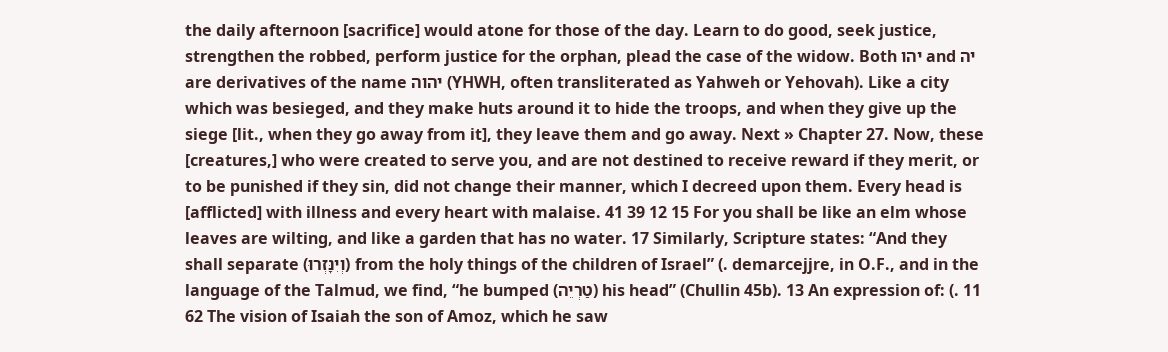the daily afternoon [sacrifice] would atone for those of the day. Learn to do good, seek justice, strengthen the robbed, perform justice for the orphan, plead the case of the widow. Both יהו and יה are derivatives of the name יהוה (YHWH, often transliterated as Yahweh or Yehovah). Like a city which was besieged, and they make huts around it to hide the troops, and when they give up the siege [lit., when they go away from it], they leave them and go away. Next » Chapter 27. Now, these [creatures,] who were created to serve you, and are not destined to receive reward if they merit, or to be punished if they sin, did not change their manner, which I decreed upon them. Every head is [afflicted] with illness and every heart with malaise. 41 39 12 15 For you shall be like an elm whose leaves are wilting, and like a garden that has no water. 17 Similarly, Scripture states: “And they shall separate (וְיִנָּזְרוּ) from the holy things of the children of Israel” (. demarcejjre, in O.F., and in the language of the Talmud, we find, “he bumped (טַרְיֵה) his head” (Chullin 45b). 13 An expression of: (. 11 62 The vision of Isaiah the son of Amoz, which he saw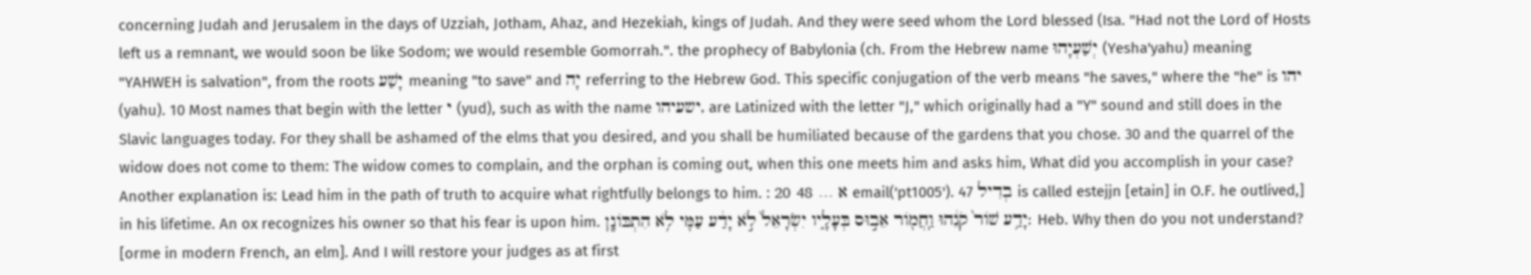concerning Judah and Jerusalem in the days of Uzziah, Jotham, Ahaz, and Hezekiah, kings of Judah. And they were seed whom the Lord blessed (Isa. "Had not the Lord of Hosts left us a remnant, we would soon be like Sodom; we would resemble Gomorrah.". the prophecy of Babylonia (ch. From the Hebrew name יְשַׁעְיָהוּ (Yesha'yahu) meaning "YAHWEH is salvation", from the roots יָשַׁע meaning "to save" and יָה referring to the Hebrew God. This specific conjugation of the verb means "he saves," where the "he" is יהו (yahu). 10 Most names that begin with the letter י (yud), such as with the name ישעיהו, are Latinized with the letter "J," which originally had a "Y" sound and still does in the Slavic languages today. For they shall be ashamed of the elms that you desired, and you shall be humiliated because of the gardens that you chose. 30 and the quarrel of the widow does not come to them: The widow comes to complain, and the orphan is coming out, when this one meets him and asks him, What did you accomplish in your case? Another explanation is: Lead him in the path of truth to acquire what rightfully belongs to him. : א … 48 20 email('pt1005'). 47 בְדִיל is called estejjn [etain] in O.F. he outlived,] in his lifetime. An ox recognizes his owner so that his fear is upon him. יָדַ֥ע שׁוֹר֙ קֹנֵ֔הוּ וַֽחֲמ֖וֹר אֵב֣וּס בְּעָלָ֑יו יִשְׂרָאֵל֙ לֹ֣א יָדַ֔ע עַמִּ֖י לֹ֥א הִתְבּוֹנָֽן: Heb. Why then do you not understand? [orme in modern French, an elm]. And I will restore your judges as at first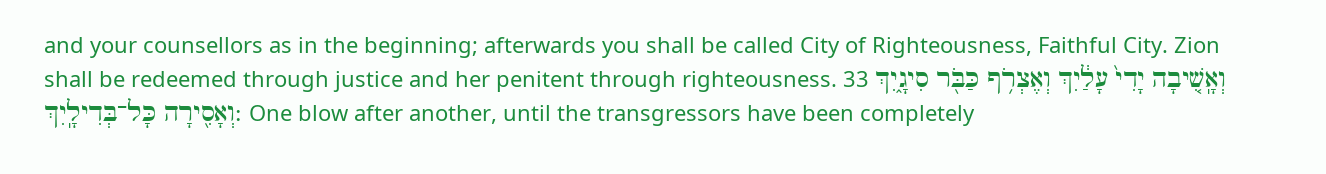and your counsellors as in the beginning; afterwards you shall be called City of Righteousness, Faithful City. Zion shall be redeemed through justice and her penitent through righteousness. 33 וְאָֽשִׁ֚יבָה יָדִי֙ עָלַ֔יִךְ וְאֶצְרֹ֥ף כַּבֹּ֖ר סִיגָ֑יִךְ וְאָסִ֖ירָה כָּל־בְּדִילָֽיִךְ: One blow after another, until the transgressors have been completely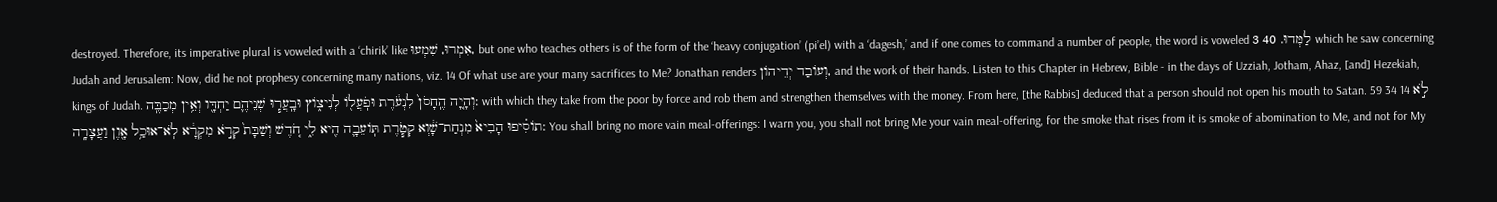destroyed. Therefore, its imperative plural is voweled with a ‘chirik’ like אִמְרוּ, שִׁמְעוּ, but one who teaches others is of the form of the ‘heavy conjugation’ (pi’el) with a ‘dagesh,’ and if one comes to command a number of people, the word is voweled לַמְּדוּ. 40 3 which he saw concerning Judah and Jerusalem: Now, did he not prophesy concerning many nations, viz. 14 Of what use are your many sacrifices to Me? Jonathan renders וְעוֹבַד יְדֵיהוֹן, and the work of their hands. Listen to this Chapter in Hebrew, Bible - in the days of Uzziah, Jotham, Ahaz, [and] Hezekiah, kings of Judah. וְהָיָ֚ה הֶֽחָסֹן֙ לִנְעֹ֔רֶת וּפֹֽעֲל֖וֹ לְנִיצ֑וֹץ וּבָֽעֲר֧וּ שְׁנֵיהֶ֛ם יַחְדָּ֖ו וְאֵ֥ין מְכַבֶּֽה: with which they take from the poor by force and rob them and strengthen themselves with the money. From here, [the Rabbis] deduced that a person should not open his mouth to Satan. 59 34 14 לֹ֣א תוֹסִ֗יפוּ הָבִיא֙ מִנְחַת־שָׁ֔וְא קְטֹ֧רֶת תּֽוֹעֵבָ֛ה הִ֖יא לִ֑י חֹ֚דֶשׁ וְשַׁבָּת֙ קְרֹ֣א מִקְרָ֔א לֹֽא־אוּכַ֥ל אָ֖וֶן וַעֲצָרָֽה: You shall bring no more vain meal-offerings: I warn you, you shall not bring Me your vain meal-offering, for the smoke that rises from it is smoke of abomination to Me, and not for My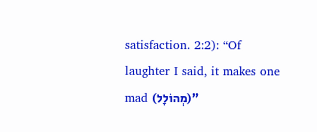satisfaction. 2:2): “Of laughter I said, it makes one mad (מְהוֹלָל)”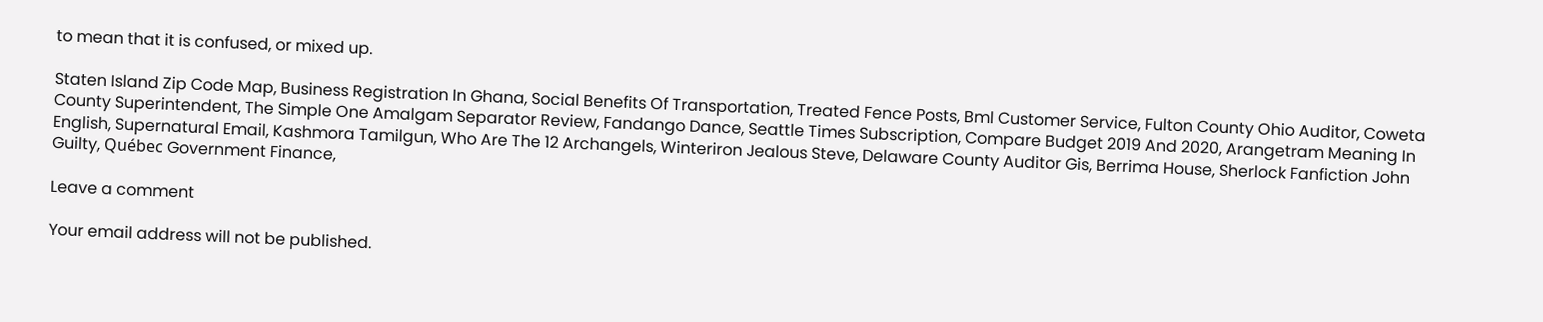to mean that it is confused, or mixed up.

Staten Island Zip Code Map, Business Registration In Ghana, Social Benefits Of Transportation, Treated Fence Posts, Bml Customer Service, Fulton County Ohio Auditor, Coweta County Superintendent, The Simple One Amalgam Separator Review, Fandango Dance, Seattle Times Subscription, Compare Budget 2019 And 2020, Arangetram Meaning In English, Supernatural Email, Kashmora Tamilgun, Who Are The 12 Archangels, Winteriron Jealous Steve, Delaware County Auditor Gis, Berrima House, Sherlock Fanfiction John Guilty, Québec Government Finance,

Leave a comment

Your email address will not be published.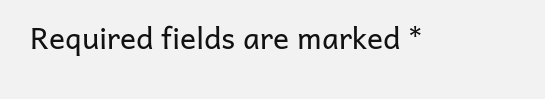Required fields are marked *